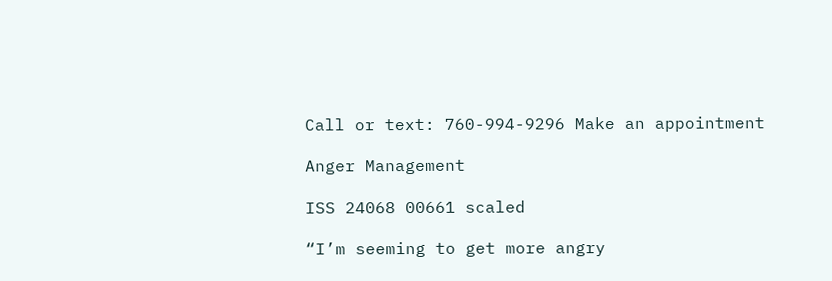Call or text: 760-994-9296 Make an appointment

Anger Management

ISS 24068 00661 scaled

“I’m seeming to get more angry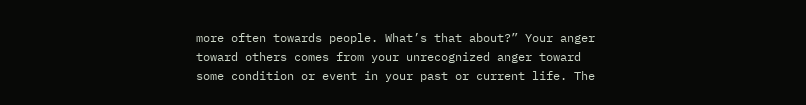more often towards people. What’s that about?” Your anger toward others comes from your unrecognized anger toward some condition or event in your past or current life. The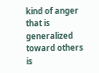kind of anger that is generalized toward others is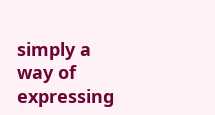simply a way of expressing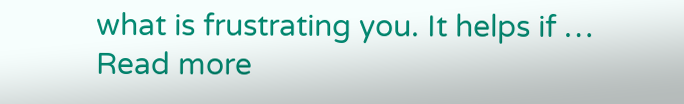what is frustrating you. It helps if … Read more